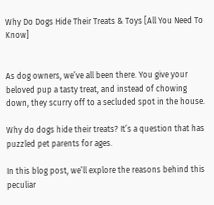Why Do Dogs Hide Their Treats & Toys [All You Need To Know]


As dog owners, we’ve all been there. You give your beloved pup a tasty treat, and instead of chowing down, they scurry off to a secluded spot in the house.

Why do dogs hide their treats? It’s a question that has puzzled pet parents for ages.

In this blog post, we’ll explore the reasons behind this peculiar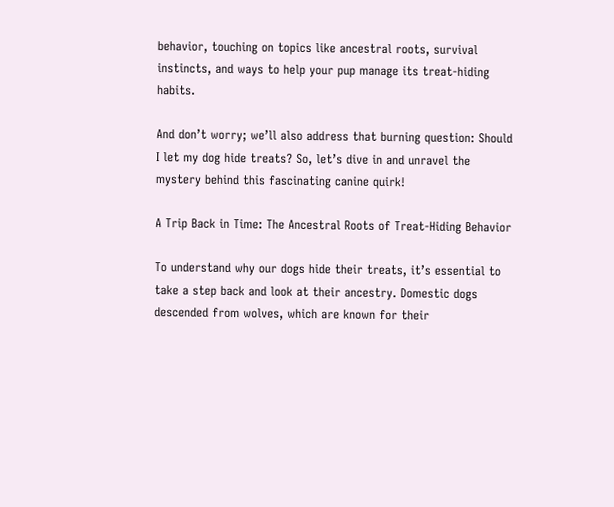behavior, touching on topics like ancestral roots, survival instincts, and ways to help your pup manage its treat-hiding habits.

And don’t worry; we’ll also address that burning question: Should I let my dog hide treats? So, let’s dive in and unravel the mystery behind this fascinating canine quirk!

A Trip Back in Time: The Ancestral Roots of Treat-Hiding Behavior

To understand why our dogs hide their treats, it’s essential to take a step back and look at their ancestry. Domestic dogs descended from wolves, which are known for their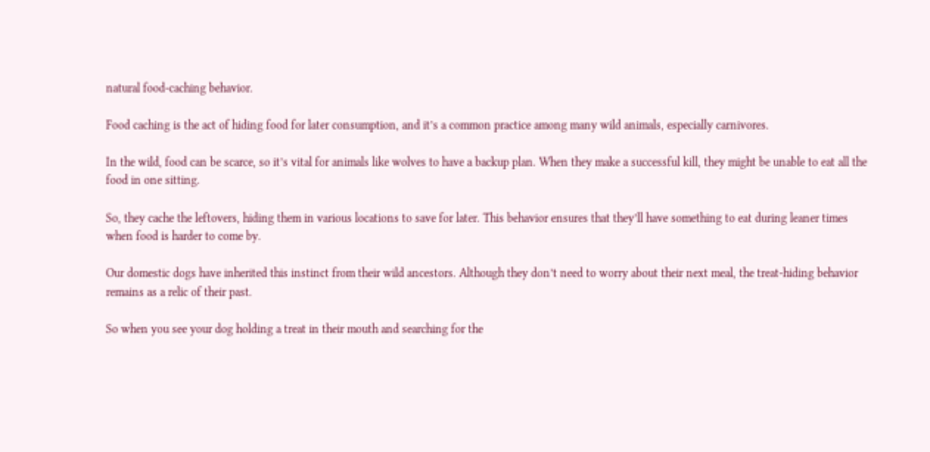natural food-caching behavior.

Food caching is the act of hiding food for later consumption, and it’s a common practice among many wild animals, especially carnivores.

In the wild, food can be scarce, so it’s vital for animals like wolves to have a backup plan. When they make a successful kill, they might be unable to eat all the food in one sitting.

So, they cache the leftovers, hiding them in various locations to save for later. This behavior ensures that they’ll have something to eat during leaner times when food is harder to come by.

Our domestic dogs have inherited this instinct from their wild ancestors. Although they don’t need to worry about their next meal, the treat-hiding behavior remains as a relic of their past.

So when you see your dog holding a treat in their mouth and searching for the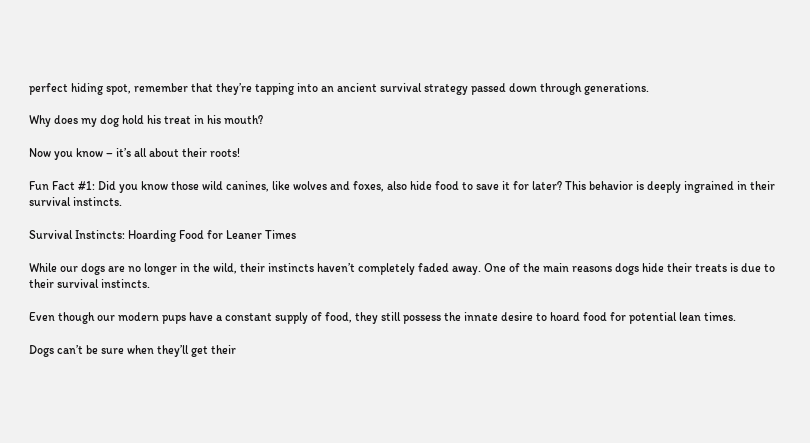perfect hiding spot, remember that they’re tapping into an ancient survival strategy passed down through generations.

Why does my dog hold his treat in his mouth?

Now you know – it’s all about their roots!

Fun Fact #1: Did you know those wild canines, like wolves and foxes, also hide food to save it for later? This behavior is deeply ingrained in their survival instincts.

Survival Instincts: Hoarding Food for Leaner Times

While our dogs are no longer in the wild, their instincts haven’t completely faded away. One of the main reasons dogs hide their treats is due to their survival instincts.

Even though our modern pups have a constant supply of food, they still possess the innate desire to hoard food for potential lean times.

Dogs can’t be sure when they’ll get their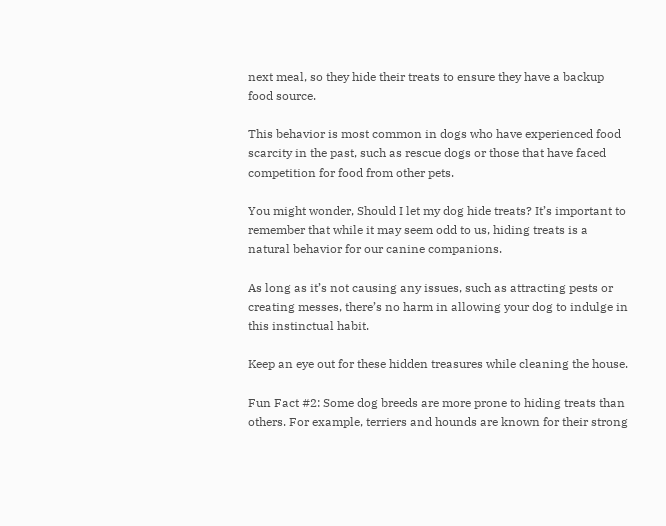next meal, so they hide their treats to ensure they have a backup food source.

This behavior is most common in dogs who have experienced food scarcity in the past, such as rescue dogs or those that have faced competition for food from other pets.

You might wonder, Should I let my dog hide treats? It’s important to remember that while it may seem odd to us, hiding treats is a natural behavior for our canine companions.

As long as it’s not causing any issues, such as attracting pests or creating messes, there’s no harm in allowing your dog to indulge in this instinctual habit.

Keep an eye out for these hidden treasures while cleaning the house.

Fun Fact #2: Some dog breeds are more prone to hiding treats than others. For example, terriers and hounds are known for their strong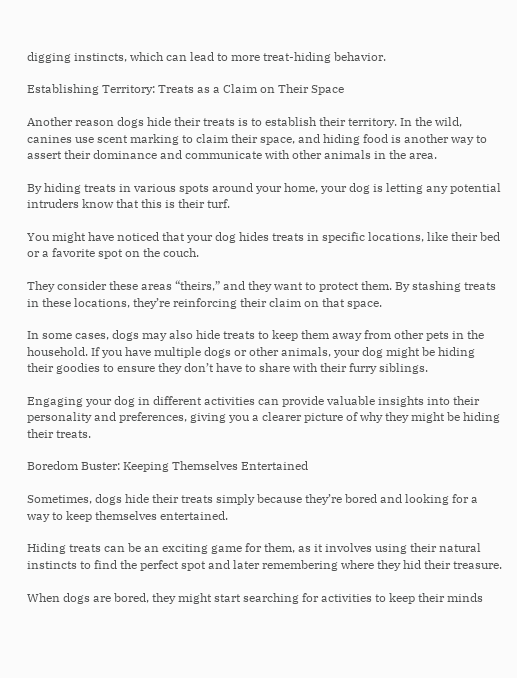digging instincts, which can lead to more treat-hiding behavior.

Establishing Territory: Treats as a Claim on Their Space

Another reason dogs hide their treats is to establish their territory. In the wild, canines use scent marking to claim their space, and hiding food is another way to assert their dominance and communicate with other animals in the area.

By hiding treats in various spots around your home, your dog is letting any potential intruders know that this is their turf.

You might have noticed that your dog hides treats in specific locations, like their bed or a favorite spot on the couch.

They consider these areas “theirs,” and they want to protect them. By stashing treats in these locations, they’re reinforcing their claim on that space.

In some cases, dogs may also hide treats to keep them away from other pets in the household. If you have multiple dogs or other animals, your dog might be hiding their goodies to ensure they don’t have to share with their furry siblings.

Engaging your dog in different activities can provide valuable insights into their personality and preferences, giving you a clearer picture of why they might be hiding their treats.

Boredom Buster: Keeping Themselves Entertained

Sometimes, dogs hide their treats simply because they’re bored and looking for a way to keep themselves entertained.

Hiding treats can be an exciting game for them, as it involves using their natural instincts to find the perfect spot and later remembering where they hid their treasure.

When dogs are bored, they might start searching for activities to keep their minds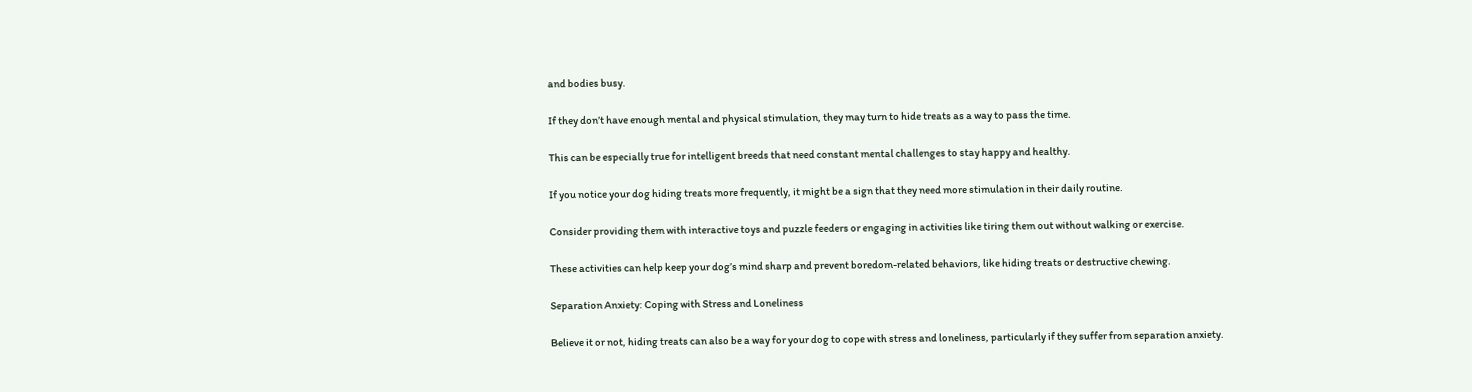and bodies busy.

If they don’t have enough mental and physical stimulation, they may turn to hide treats as a way to pass the time.

This can be especially true for intelligent breeds that need constant mental challenges to stay happy and healthy.

If you notice your dog hiding treats more frequently, it might be a sign that they need more stimulation in their daily routine.

Consider providing them with interactive toys and puzzle feeders or engaging in activities like tiring them out without walking or exercise.

These activities can help keep your dog’s mind sharp and prevent boredom-related behaviors, like hiding treats or destructive chewing.

Separation Anxiety: Coping with Stress and Loneliness

Believe it or not, hiding treats can also be a way for your dog to cope with stress and loneliness, particularly if they suffer from separation anxiety.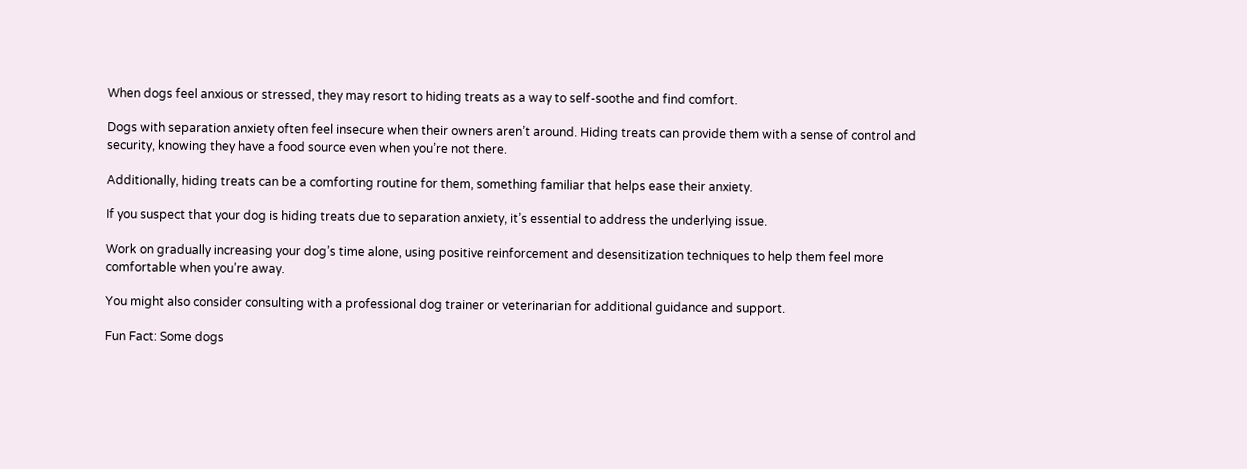When dogs feel anxious or stressed, they may resort to hiding treats as a way to self-soothe and find comfort.

Dogs with separation anxiety often feel insecure when their owners aren’t around. Hiding treats can provide them with a sense of control and security, knowing they have a food source even when you’re not there.

Additionally, hiding treats can be a comforting routine for them, something familiar that helps ease their anxiety.

If you suspect that your dog is hiding treats due to separation anxiety, it’s essential to address the underlying issue.

Work on gradually increasing your dog’s time alone, using positive reinforcement and desensitization techniques to help them feel more comfortable when you’re away.

You might also consider consulting with a professional dog trainer or veterinarian for additional guidance and support.

Fun Fact: Some dogs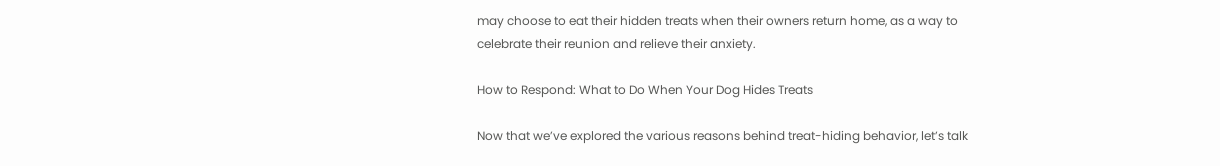may choose to eat their hidden treats when their owners return home, as a way to celebrate their reunion and relieve their anxiety.

How to Respond: What to Do When Your Dog Hides Treats

Now that we’ve explored the various reasons behind treat-hiding behavior, let’s talk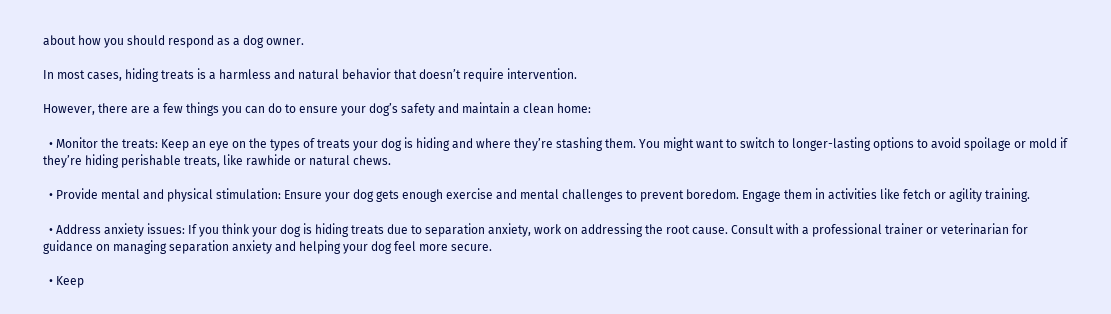about how you should respond as a dog owner.

In most cases, hiding treats is a harmless and natural behavior that doesn’t require intervention.

However, there are a few things you can do to ensure your dog’s safety and maintain a clean home:

  • Monitor the treats: Keep an eye on the types of treats your dog is hiding and where they’re stashing them. You might want to switch to longer-lasting options to avoid spoilage or mold if they’re hiding perishable treats, like rawhide or natural chews.

  • Provide mental and physical stimulation: Ensure your dog gets enough exercise and mental challenges to prevent boredom. Engage them in activities like fetch or agility training.

  • Address anxiety issues: If you think your dog is hiding treats due to separation anxiety, work on addressing the root cause. Consult with a professional trainer or veterinarian for guidance on managing separation anxiety and helping your dog feel more secure.

  • Keep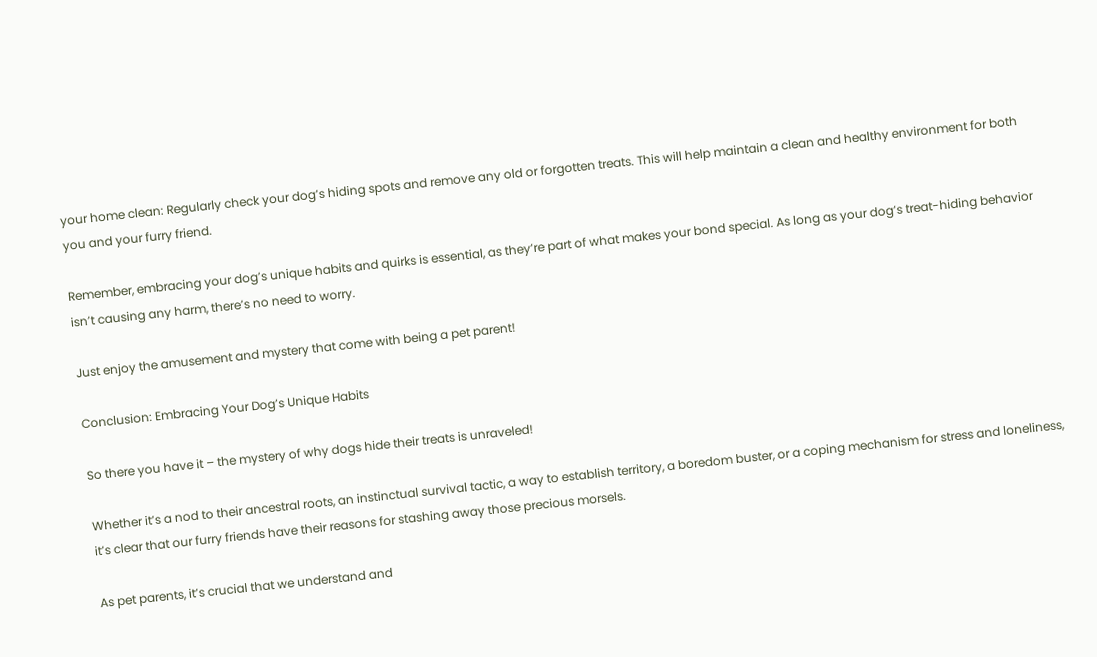your home clean: Regularly check your dog’s hiding spots and remove any old or forgotten treats. This will help maintain a clean and healthy environment for both you and your furry friend.

Remember, embracing your dog’s unique habits and quirks is essential, as they’re part of what makes your bond special. As long as your dog’s treat-hiding behavior isn’t causing any harm, there’s no need to worry.

Just enjoy the amusement and mystery that come with being a pet parent!

Conclusion: Embracing Your Dog’s Unique Habits

So there you have it – the mystery of why dogs hide their treats is unraveled!

Whether it’s a nod to their ancestral roots, an instinctual survival tactic, a way to establish territory, a boredom buster, or a coping mechanism for stress and loneliness, it’s clear that our furry friends have their reasons for stashing away those precious morsels.

As pet parents, it’s crucial that we understand and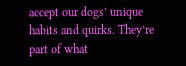accept our dogs’ unique habits and quirks. They’re part of what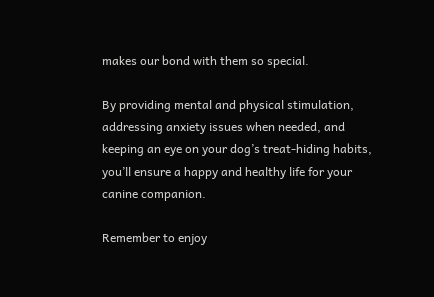makes our bond with them so special.

By providing mental and physical stimulation, addressing anxiety issues when needed, and keeping an eye on your dog’s treat-hiding habits, you’ll ensure a happy and healthy life for your canine companion.

Remember to enjoy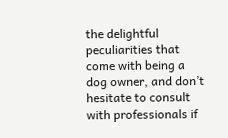the delightful peculiarities that come with being a dog owner, and don’t hesitate to consult with professionals if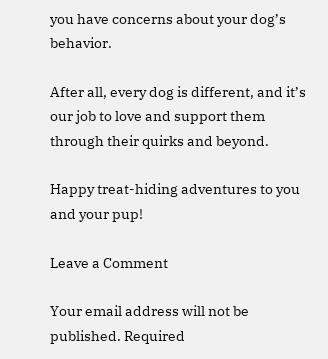you have concerns about your dog’s behavior.

After all, every dog is different, and it’s our job to love and support them through their quirks and beyond.

Happy treat-hiding adventures to you and your pup!

Leave a Comment

Your email address will not be published. Required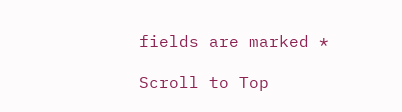fields are marked *

Scroll to Top